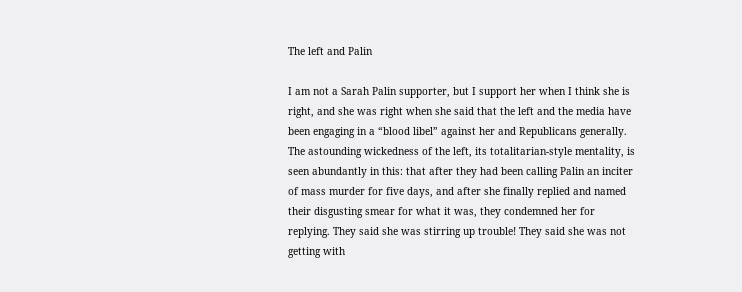The left and Palin

I am not a Sarah Palin supporter, but I support her when I think she is right, and she was right when she said that the left and the media have been engaging in a “blood libel” against her and Republicans generally. The astounding wickedness of the left, its totalitarian-style mentality, is seen abundantly in this: that after they had been calling Palin an inciter of mass murder for five days, and after she finally replied and named their disgusting smear for what it was, they condemned her for replying. They said she was stirring up trouble! They said she was not getting with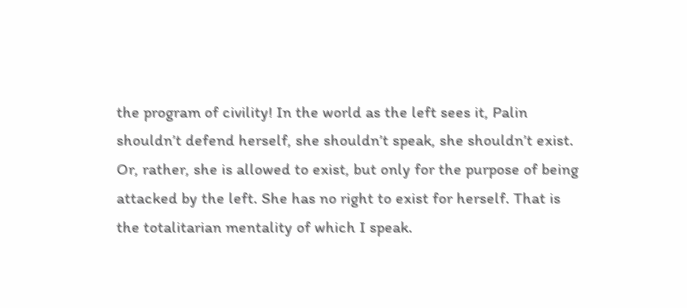the program of civility! In the world as the left sees it, Palin shouldn’t defend herself, she shouldn’t speak, she shouldn’t exist. Or, rather, she is allowed to exist, but only for the purpose of being attacked by the left. She has no right to exist for herself. That is the totalitarian mentality of which I speak.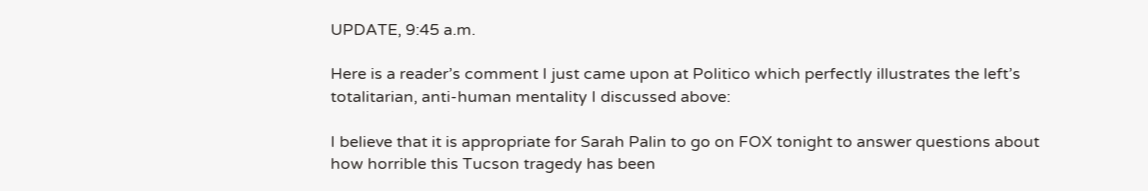UPDATE, 9:45 a.m.

Here is a reader’s comment I just came upon at Politico which perfectly illustrates the left’s totalitarian, anti-human mentality I discussed above:

I believe that it is appropriate for Sarah Palin to go on FOX tonight to answer questions about how horrible this Tucson tragedy has been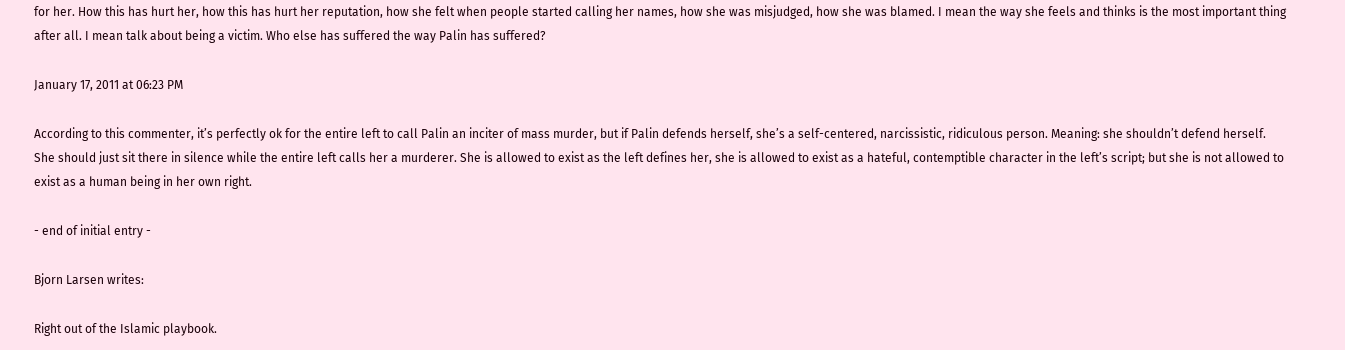for her. How this has hurt her, how this has hurt her reputation, how she felt when people started calling her names, how she was misjudged, how she was blamed. I mean the way she feels and thinks is the most important thing after all. I mean talk about being a victim. Who else has suffered the way Palin has suffered?

January 17, 2011 at 06:23 PM

According to this commenter, it’s perfectly ok for the entire left to call Palin an inciter of mass murder, but if Palin defends herself, she’s a self-centered, narcissistic, ridiculous person. Meaning: she shouldn’t defend herself. She should just sit there in silence while the entire left calls her a murderer. She is allowed to exist as the left defines her, she is allowed to exist as a hateful, contemptible character in the left’s script; but she is not allowed to exist as a human being in her own right.

- end of initial entry -

Bjorn Larsen writes:

Right out of the Islamic playbook.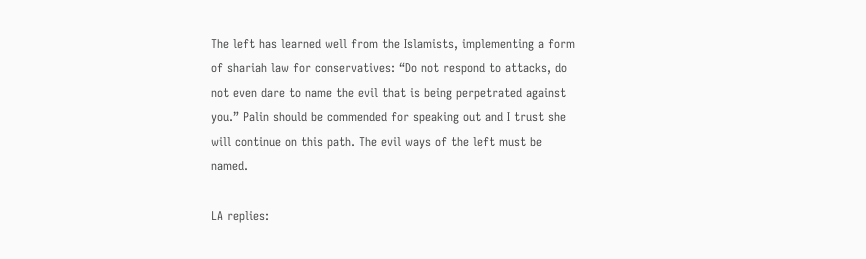The left has learned well from the Islamists, implementing a form of shariah law for conservatives: “Do not respond to attacks, do not even dare to name the evil that is being perpetrated against you.” Palin should be commended for speaking out and I trust she will continue on this path. The evil ways of the left must be named.

LA replies: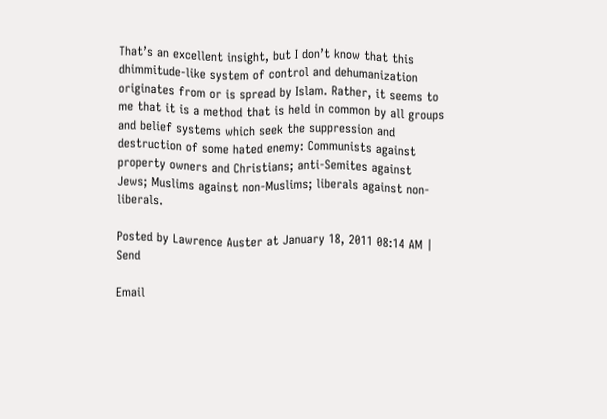That’s an excellent insight, but I don’t know that this dhimmitude-like system of control and dehumanization originates from or is spread by Islam. Rather, it seems to me that it is a method that is held in common by all groups and belief systems which seek the suppression and destruction of some hated enemy: Communists against property owners and Christians; anti-Semites against Jews; Muslims against non-Muslims; liberals against non-liberals.

Posted by Lawrence Auster at January 18, 2011 08:14 AM | Send

Email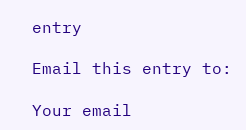entry

Email this entry to:

Your email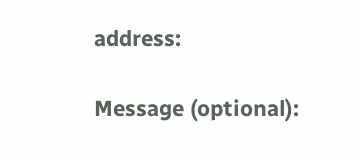address:

Message (optional):